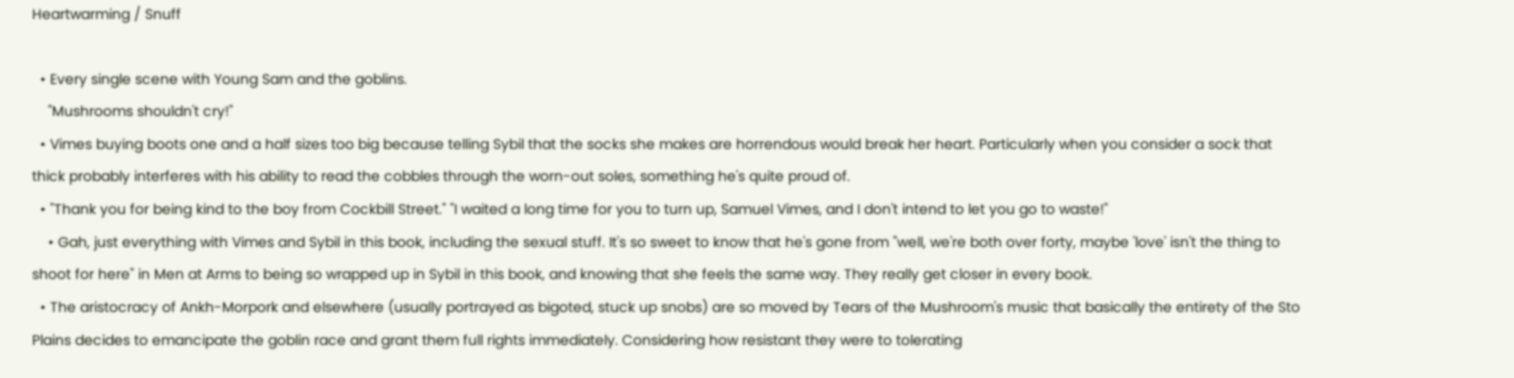Heartwarming / Snuff

  • Every single scene with Young Sam and the goblins.
    "Mushrooms shouldn't cry!"
  • Vimes buying boots one and a half sizes too big because telling Sybil that the socks she makes are horrendous would break her heart. Particularly when you consider a sock that thick probably interferes with his ability to read the cobbles through the worn-out soles, something he's quite proud of.
  • "Thank you for being kind to the boy from Cockbill Street." "I waited a long time for you to turn up, Samuel Vimes, and I don't intend to let you go to waste!"
    • Gah, just everything with Vimes and Sybil in this book, including the sexual stuff. It's so sweet to know that he's gone from "well, we're both over forty, maybe 'love' isn't the thing to shoot for here" in Men at Arms to being so wrapped up in Sybil in this book, and knowing that she feels the same way. They really get closer in every book.
  • The aristocracy of Ankh-Morpork and elsewhere (usually portrayed as bigoted, stuck up snobs) are so moved by Tears of the Mushroom's music that basically the entirety of the Sto Plains decides to emancipate the goblin race and grant them full rights immediately. Considering how resistant they were to tolerating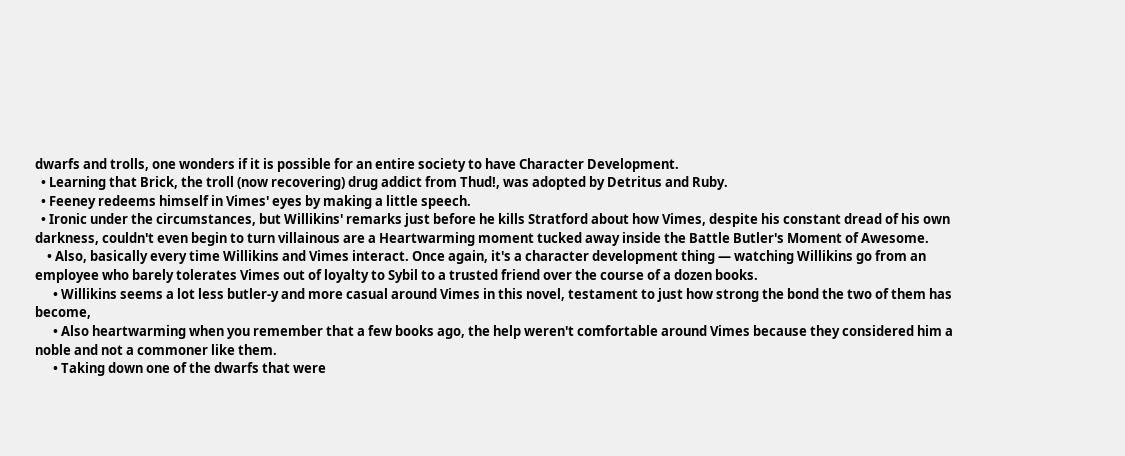dwarfs and trolls, one wonders if it is possible for an entire society to have Character Development.
  • Learning that Brick, the troll (now recovering) drug addict from Thud!, was adopted by Detritus and Ruby.
  • Feeney redeems himself in Vimes' eyes by making a little speech.
  • Ironic under the circumstances, but Willikins' remarks just before he kills Stratford about how Vimes, despite his constant dread of his own darkness, couldn't even begin to turn villainous are a Heartwarming moment tucked away inside the Battle Butler's Moment of Awesome.
    • Also, basically every time Willikins and Vimes interact. Once again, it's a character development thing — watching Willikins go from an employee who barely tolerates Vimes out of loyalty to Sybil to a trusted friend over the course of a dozen books.
      • Willikins seems a lot less butler-y and more casual around Vimes in this novel, testament to just how strong the bond the two of them has become,
      • Also heartwarming when you remember that a few books ago, the help weren't comfortable around Vimes because they considered him a noble and not a commoner like them.
      • Taking down one of the dwarfs that were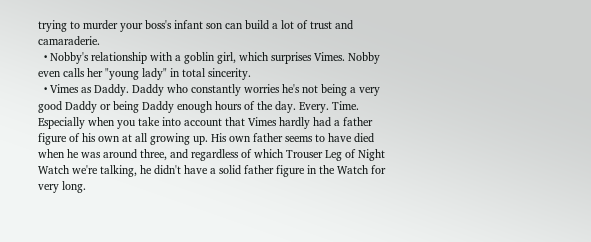trying to murder your boss's infant son can build a lot of trust and camaraderie.
  • Nobby's relationship with a goblin girl, which surprises Vimes. Nobby even calls her "young lady" in total sincerity.
  • Vimes as Daddy. Daddy who constantly worries he's not being a very good Daddy or being Daddy enough hours of the day. Every. Time. Especially when you take into account that Vimes hardly had a father figure of his own at all growing up. His own father seems to have died when he was around three, and regardless of which Trouser Leg of Night Watch we're talking, he didn't have a solid father figure in the Watch for very long.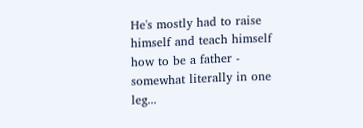He's mostly had to raise himself and teach himself how to be a father - somewhat literally in one leg...